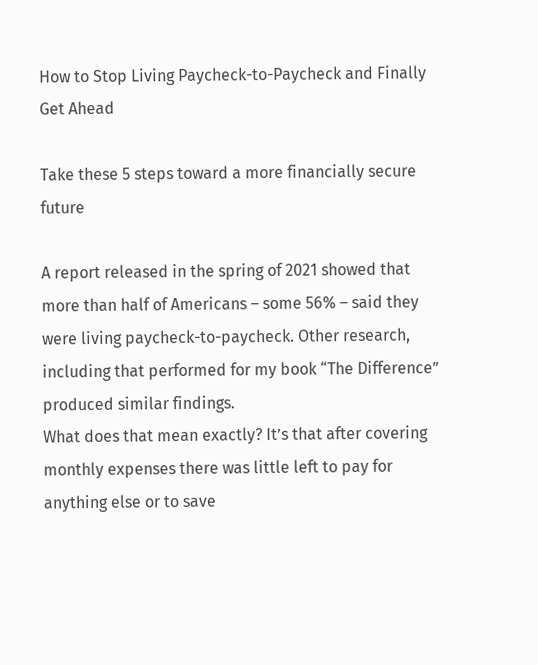How to Stop Living Paycheck-to-Paycheck and Finally Get Ahead

Take these 5 steps toward a more financially secure future

A report released in the spring of 2021 showed that more than half of Americans – some 56% – said they were living paycheck-to-paycheck. Other research, including that performed for my book “The Difference” produced similar findings.
What does that mean exactly? It’s that after covering monthly expenses there was little left to pay for anything else or to save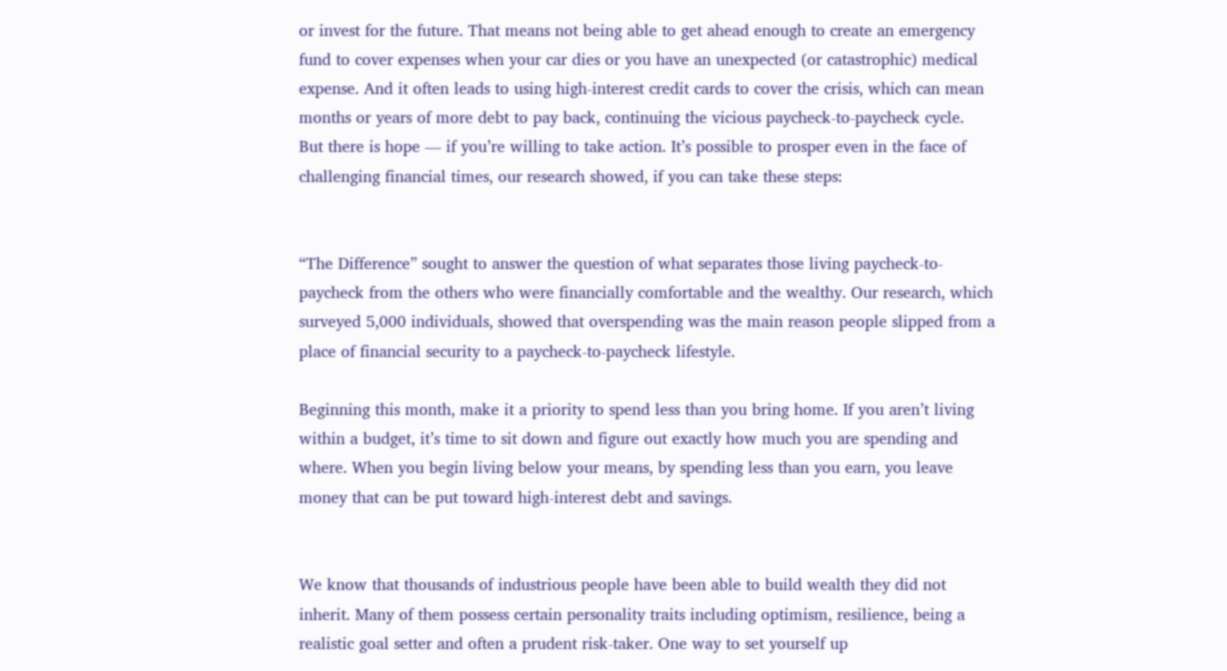or invest for the future. That means not being able to get ahead enough to create an emergency fund to cover expenses when your car dies or you have an unexpected (or catastrophic) medical expense. And it often leads to using high-interest credit cards to cover the crisis, which can mean months or years of more debt to pay back, continuing the vicious paycheck-to-paycheck cycle.
But there is hope — if you’re willing to take action. It’s possible to prosper even in the face of challenging financial times, our research showed, if you can take these steps:


“The Difference” sought to answer the question of what separates those living paycheck-to-paycheck from the others who were financially comfortable and the wealthy. Our research, which surveyed 5,000 individuals, showed that overspending was the main reason people slipped from a place of financial security to a paycheck-to-paycheck lifestyle.

Beginning this month, make it a priority to spend less than you bring home. If you aren’t living within a budget, it’s time to sit down and figure out exactly how much you are spending and where. When you begin living below your means, by spending less than you earn, you leave money that can be put toward high-interest debt and savings.


We know that thousands of industrious people have been able to build wealth they did not inherit. Many of them possess certain personality traits including optimism, resilience, being a realistic goal setter and often a prudent risk-taker. One way to set yourself up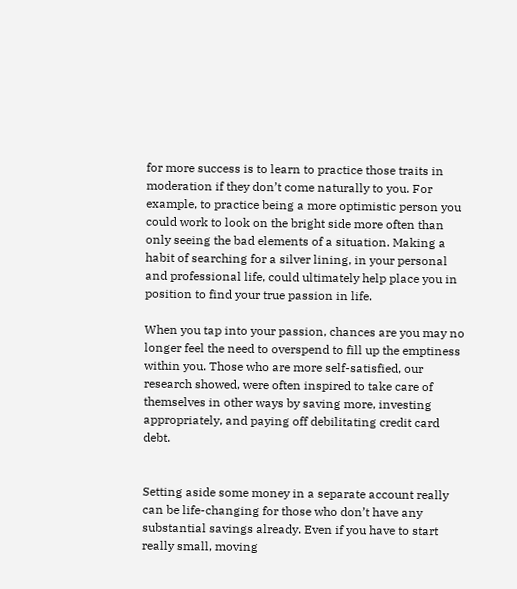for more success is to learn to practice those traits in moderation if they don’t come naturally to you. For example, to practice being a more optimistic person you could work to look on the bright side more often than only seeing the bad elements of a situation. Making a habit of searching for a silver lining, in your personal and professional life, could ultimately help place you in position to find your true passion in life.

When you tap into your passion, chances are you may no longer feel the need to overspend to fill up the emptiness within you. Those who are more self-satisfied, our research showed, were often inspired to take care of themselves in other ways by saving more, investing appropriately, and paying off debilitating credit card debt.


Setting aside some money in a separate account really can be life-changing for those who don’t have any substantial savings already. Even if you have to start really small, moving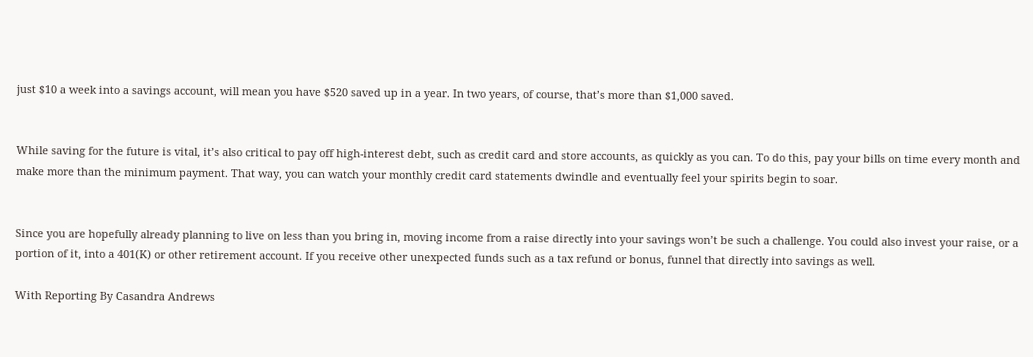just $10 a week into a savings account, will mean you have $520 saved up in a year. In two years, of course, that’s more than $1,000 saved.


While saving for the future is vital, it’s also critical to pay off high-interest debt, such as credit card and store accounts, as quickly as you can. To do this, pay your bills on time every month and make more than the minimum payment. That way, you can watch your monthly credit card statements dwindle and eventually feel your spirits begin to soar.


Since you are hopefully already planning to live on less than you bring in, moving income from a raise directly into your savings won’t be such a challenge. You could also invest your raise, or a portion of it, into a 401(K) or other retirement account. If you receive other unexpected funds such as a tax refund or bonus, funnel that directly into savings as well.

With Reporting By Casandra Andrews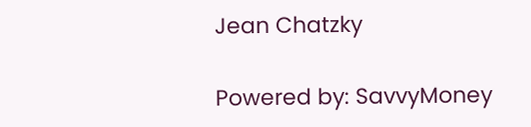Jean Chatzky

Powered by: SavvyMoney